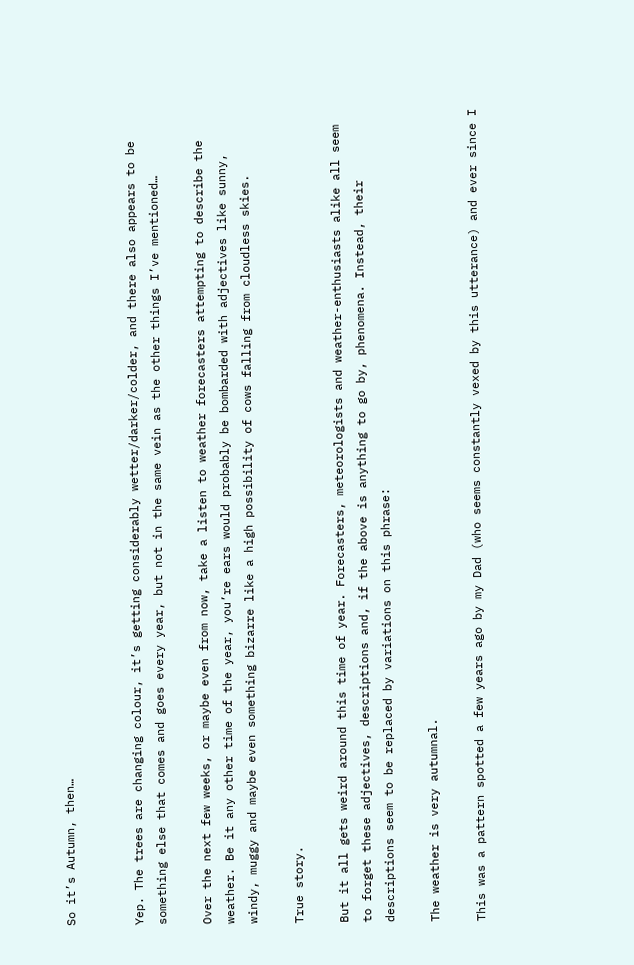So it’s Autumn, then…


Yep. The trees are changing colour, it’s getting considerably wetter/darker/colder, and there also appears to be something else that comes and goes every year, but not in the same vein as the other things I’ve mentioned…

Over the next few weeks, or maybe even from now, take a listen to weather forecasters attempting to describe the weather. Be it any other time of the year, you’re ears would probably be bombarded with adjectives like sunny, windy, muggy and maybe even something bizarre like a high possibility of cows falling from cloudless skies.

True story.

But it all gets weird around this time of year. Forecasters, meteorologists and weather-enthusiasts alike all seem to forget these adjectives, descriptions and, if the above is anything to go by, phenomena. Instead, their descriptions seem to be replaced by variations on this phrase:

The weather is very autumnal.

This was a pattern spotted a few years ago by my Dad (who seems constantly vexed by this utterance) and ever since I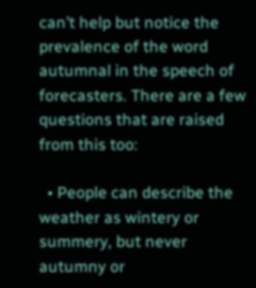can’t help but notice the prevalence of the word autumnal in the speech of forecasters. There are a few questions that are raised from this too:

  • People can describe the weather as wintery or summery, but never autumny or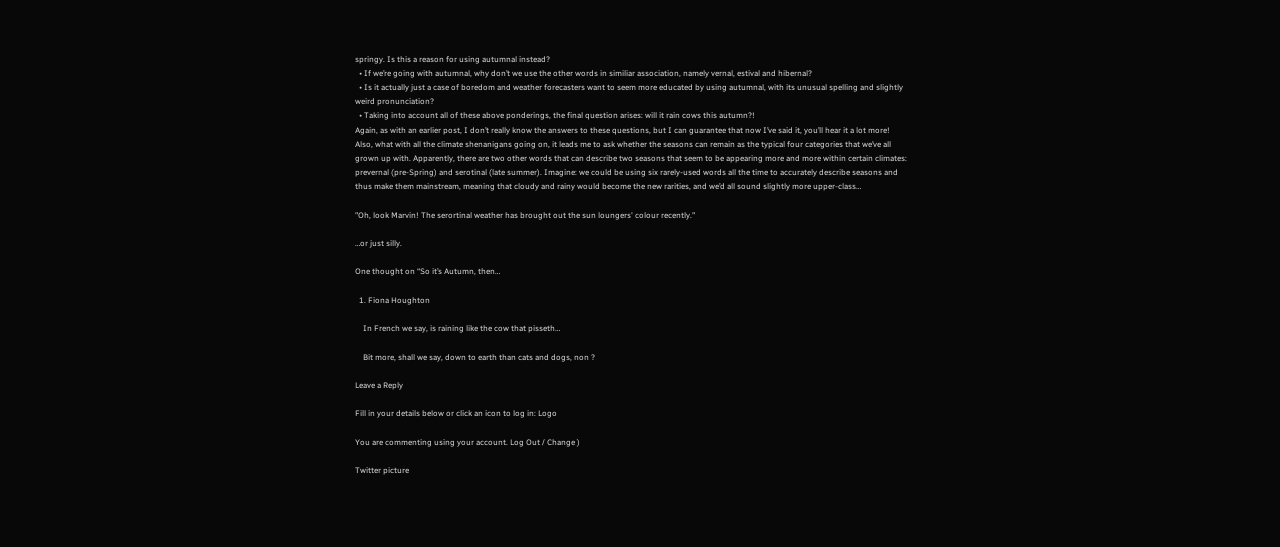springy. Is this a reason for using autumnal instead?
  • If we’re going with autumnal, why don’t we use the other words in similiar association, namely vernal, estival and hibernal?
  • Is it actually just a case of boredom and weather forecasters want to seem more educated by using autumnal, with its unusual spelling and slightly weird pronunciation?
  • Taking into account all of these above ponderings, the final question arises: will it rain cows this autumn?!
Again, as with an earlier post, I don’t really know the answers to these questions, but I can guarantee that now I’ve said it, you’ll hear it a lot more!
Also, what with all the climate shenanigans going on, it leads me to ask whether the seasons can remain as the typical four categories that we’ve all grown up with. Apparently, there are two other words that can describe two seasons that seem to be appearing more and more within certain climates: prevernal (pre-Spring) and serotinal (late summer). Imagine: we could be using six rarely-used words all the time to accurately describe seasons and thus make them mainstream, meaning that cloudy and rainy would become the new rarities, and we’d all sound slightly more upper-class…

"Oh, look Marvin! The serortinal weather has brought out the sun loungers' colour recently."

…or just silly.

One thought on “So it’s Autumn, then…

  1. Fiona Houghton

    In French we say, is raining like the cow that pisseth…

    Bit more, shall we say, down to earth than cats and dogs, non ?

Leave a Reply

Fill in your details below or click an icon to log in: Logo

You are commenting using your account. Log Out / Change )

Twitter picture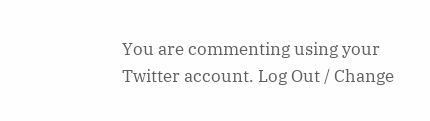You are commenting using your Twitter account. Log Out / Change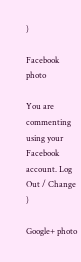)

Facebook photo

You are commenting using your Facebook account. Log Out / Change )

Google+ photo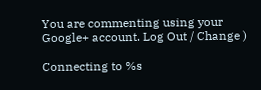You are commenting using your Google+ account. Log Out / Change )

Connecting to %s